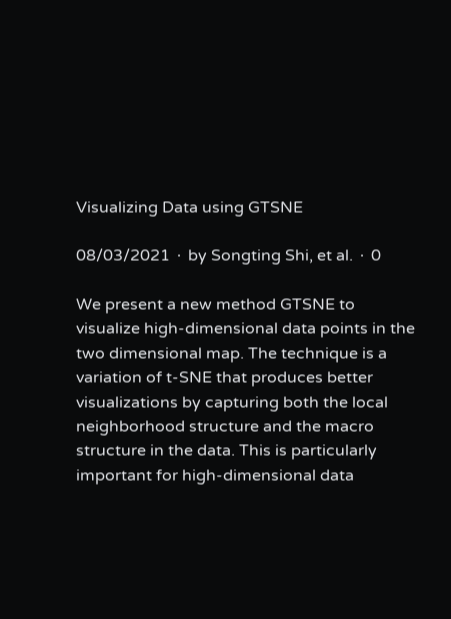Visualizing Data using GTSNE

08/03/2021 ∙ by Songting Shi, et al. ∙ 0

We present a new method GTSNE to visualize high-dimensional data points in the two dimensional map. The technique is a variation of t-SNE that produces better visualizations by capturing both the local neighborhood structure and the macro structure in the data. This is particularly important for high-dimensional data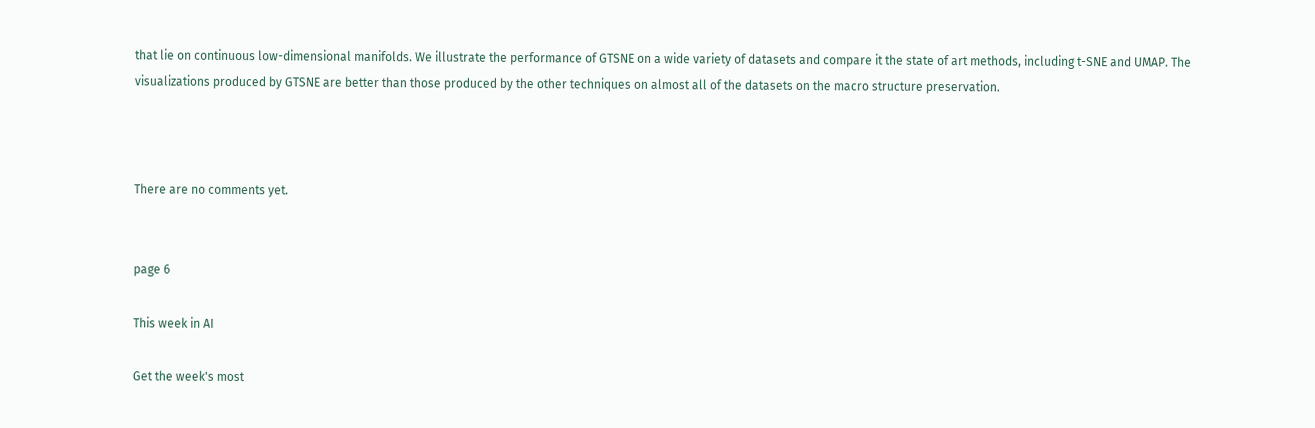that lie on continuous low-dimensional manifolds. We illustrate the performance of GTSNE on a wide variety of datasets and compare it the state of art methods, including t-SNE and UMAP. The visualizations produced by GTSNE are better than those produced by the other techniques on almost all of the datasets on the macro structure preservation.



There are no comments yet.


page 6

This week in AI

Get the week's most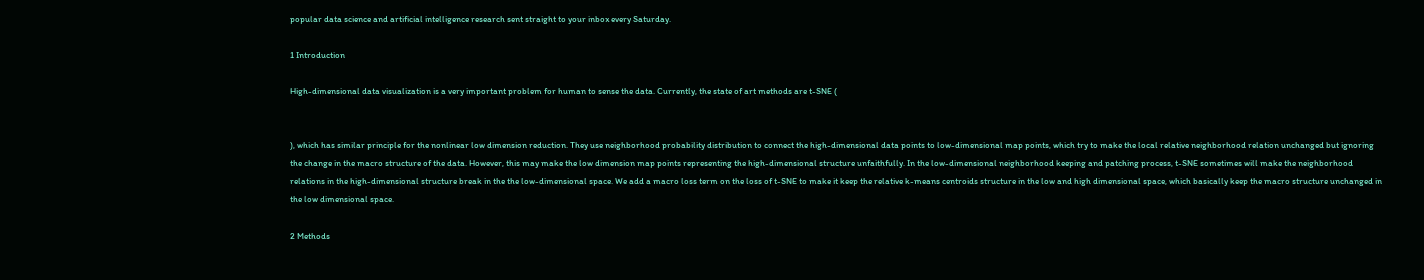popular data science and artificial intelligence research sent straight to your inbox every Saturday.

1 Introduction

High-dimensional data visualization is a very important problem for human to sense the data. Currently, the state of art methods are t-SNE (


), which has similar principle for the nonlinear low dimension reduction. They use neighborhood probability distribution to connect the high-dimensional data points to low-dimensional map points, which try to make the local relative neighborhood relation unchanged but ignoring the change in the macro structure of the data. However, this may make the low dimension map points representing the high-dimensional structure unfaithfully. In the low-dimensional neighborhood keeping and patching process, t-SNE sometimes will make the neighborhood relations in the high-dimensional structure break in the the low-dimensional space. We add a macro loss term on the loss of t-SNE to make it keep the relative k-means centroids structure in the low and high dimensional space, which basically keep the macro structure unchanged in the low dimensional space.

2 Methods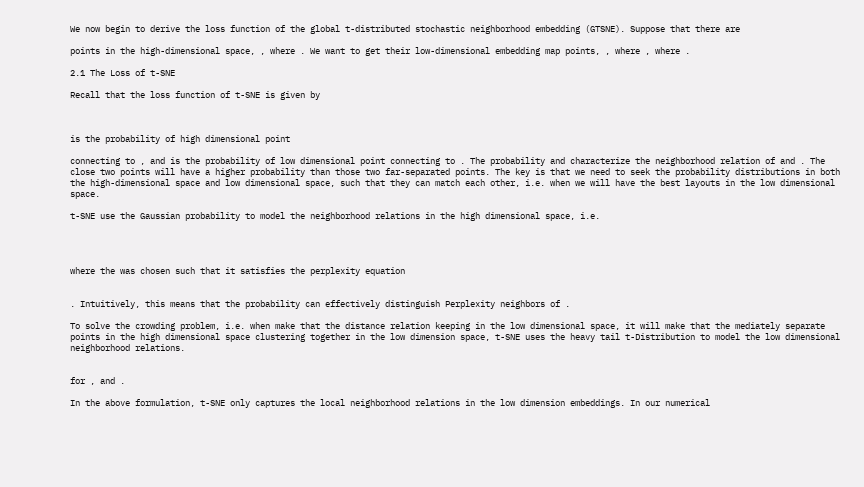We now begin to derive the loss function of the global t-distributed stochastic neighborhood embedding (GTSNE). Suppose that there are

points in the high-dimensional space, , where . We want to get their low-dimensional embedding map points, , where , where .

2.1 The Loss of t-SNE

Recall that the loss function of t-SNE is given by



is the probability of high dimensional point

connecting to , and is the probability of low dimensional point connecting to . The probability and characterize the neighborhood relation of and . The close two points will have a higher probability than those two far-separated points. The key is that we need to seek the probability distributions in both the high-dimensional space and low dimensional space, such that they can match each other, i.e. when we will have the best layouts in the low dimensional space.

t-SNE use the Gaussian probability to model the neighborhood relations in the high dimensional space, i.e.




where the was chosen such that it satisfies the perplexity equation


. Intuitively, this means that the probability can effectively distinguish Perplexity neighbors of .

To solve the crowding problem, i.e. when make that the distance relation keeping in the low dimensional space, it will make that the mediately separate points in the high dimensional space clustering together in the low dimension space, t-SNE uses the heavy tail t-Distribution to model the low dimensional neighborhood relations.


for , and .

In the above formulation, t-SNE only captures the local neighborhood relations in the low dimension embeddings. In our numerical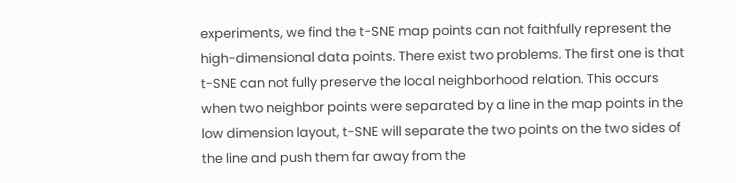experiments, we find the t-SNE map points can not faithfully represent the high-dimensional data points. There exist two problems. The first one is that t-SNE can not fully preserve the local neighborhood relation. This occurs when two neighbor points were separated by a line in the map points in the low dimension layout, t-SNE will separate the two points on the two sides of the line and push them far away from the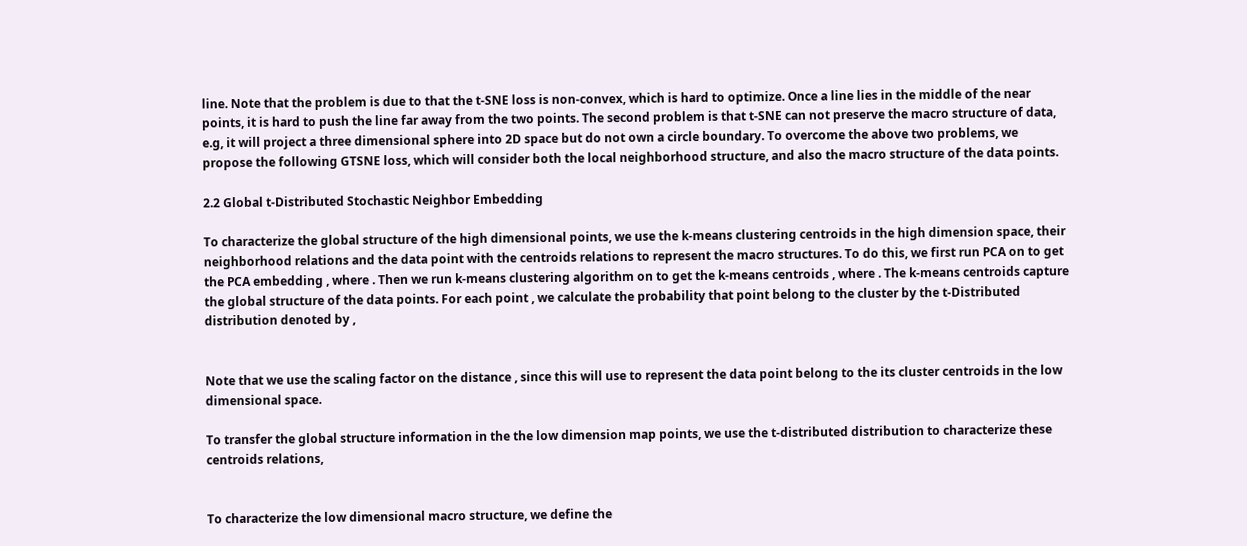line. Note that the problem is due to that the t-SNE loss is non-convex, which is hard to optimize. Once a line lies in the middle of the near points, it is hard to push the line far away from the two points. The second problem is that t-SNE can not preserve the macro structure of data, e.g, it will project a three dimensional sphere into 2D space but do not own a circle boundary. To overcome the above two problems, we propose the following GTSNE loss, which will consider both the local neighborhood structure, and also the macro structure of the data points.

2.2 Global t-Distributed Stochastic Neighbor Embedding

To characterize the global structure of the high dimensional points, we use the k-means clustering centroids in the high dimension space, their neighborhood relations and the data point with the centroids relations to represent the macro structures. To do this, we first run PCA on to get the PCA embedding , where . Then we run k-means clustering algorithm on to get the k-means centroids , where . The k-means centroids capture the global structure of the data points. For each point , we calculate the probability that point belong to the cluster by the t-Distributed distribution denoted by ,


Note that we use the scaling factor on the distance , since this will use to represent the data point belong to the its cluster centroids in the low dimensional space.

To transfer the global structure information in the the low dimension map points, we use the t-distributed distribution to characterize these centroids relations,


To characterize the low dimensional macro structure, we define the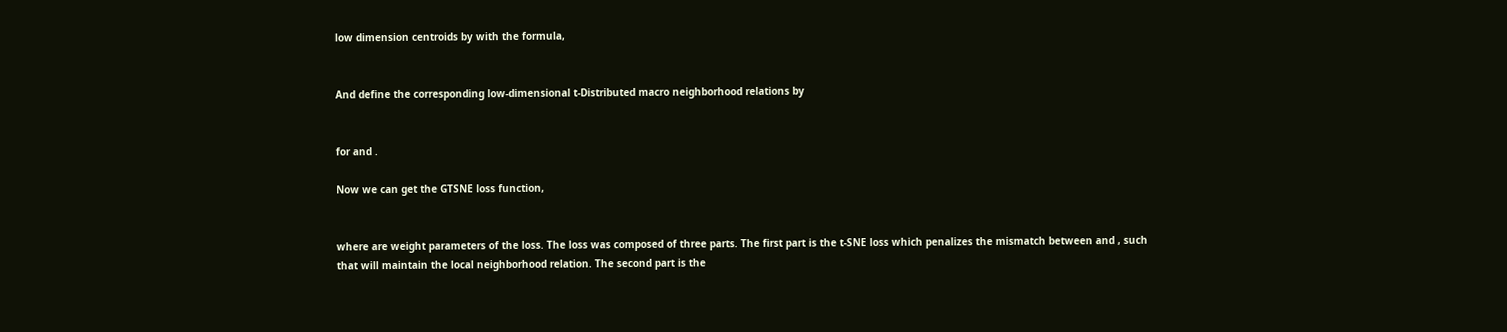low dimension centroids by with the formula,


And define the corresponding low-dimensional t-Distributed macro neighborhood relations by


for and .

Now we can get the GTSNE loss function,


where are weight parameters of the loss. The loss was composed of three parts. The first part is the t-SNE loss which penalizes the mismatch between and , such that will maintain the local neighborhood relation. The second part is the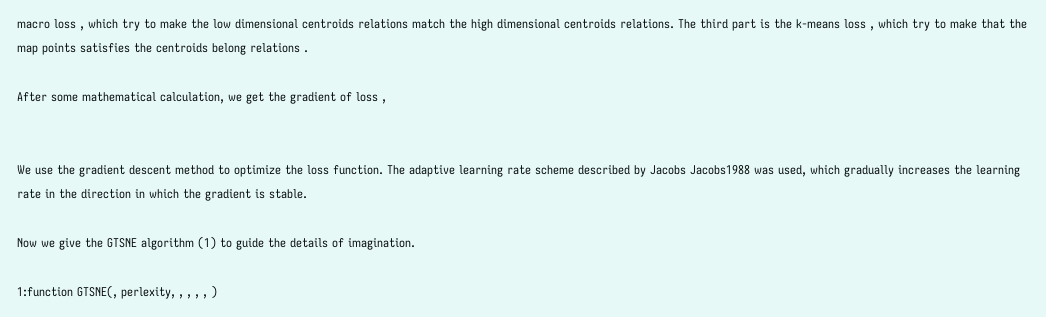macro loss , which try to make the low dimensional centroids relations match the high dimensional centroids relations. The third part is the k-means loss , which try to make that the map points satisfies the centroids belong relations .

After some mathematical calculation, we get the gradient of loss ,


We use the gradient descent method to optimize the loss function. The adaptive learning rate scheme described by Jacobs Jacobs1988 was used, which gradually increases the learning rate in the direction in which the gradient is stable.

Now we give the GTSNE algorithm (1) to guide the details of imagination.

1:function GTSNE(, perlexity, , , , , )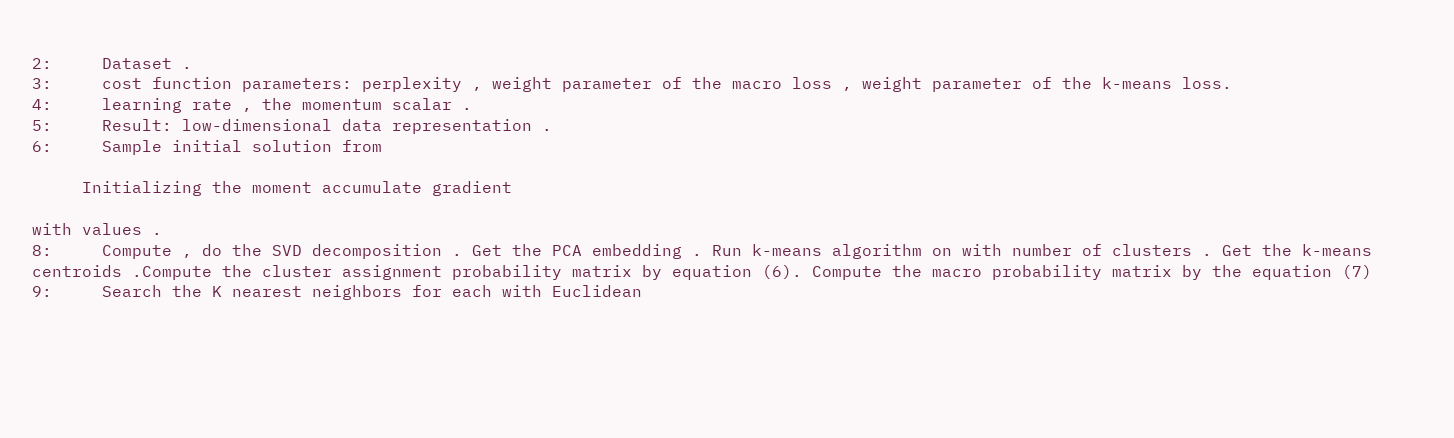2:     Dataset .
3:     cost function parameters: perplexity , weight parameter of the macro loss , weight parameter of the k-means loss.
4:     learning rate , the momentum scalar .
5:     Result: low-dimensional data representation .
6:     Sample initial solution from

     Initializing the moment accumulate gradient

with values .
8:     Compute , do the SVD decomposition . Get the PCA embedding . Run k-means algorithm on with number of clusters . Get the k-means centroids .Compute the cluster assignment probability matrix by equation (6). Compute the macro probability matrix by the equation (7)
9:     Search the K nearest neighbors for each with Euclidean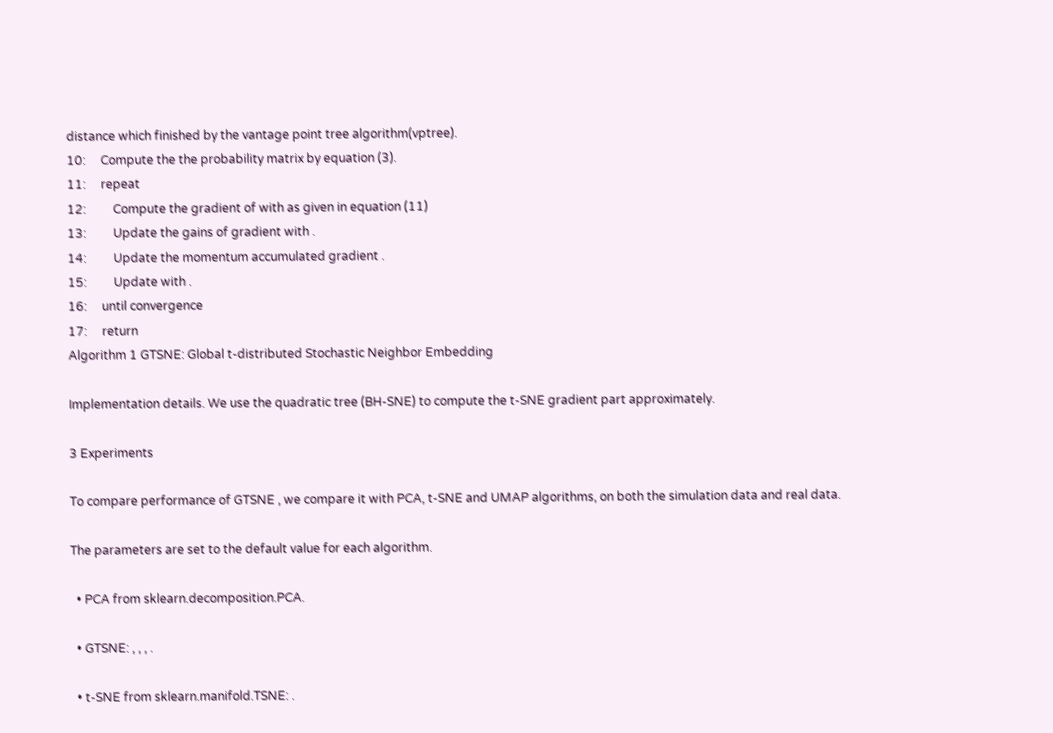distance which finished by the vantage point tree algorithm(vptree).
10:     Compute the the probability matrix by equation (3).
11:     repeat
12:         Compute the gradient of with as given in equation (11)
13:         Update the gains of gradient with .
14:         Update the momentum accumulated gradient .
15:         Update with .
16:     until convergence
17:     return
Algorithm 1 GTSNE: Global t-distributed Stochastic Neighbor Embedding

Implementation details. We use the quadratic tree (BH-SNE) to compute the t-SNE gradient part approximately.

3 Experiments

To compare performance of GTSNE , we compare it with PCA, t-SNE and UMAP algorithms, on both the simulation data and real data.

The parameters are set to the default value for each algorithm.

  • PCA from sklearn.decomposition.PCA.

  • GTSNE: , , , .

  • t-SNE from sklearn.manifold.TSNE: .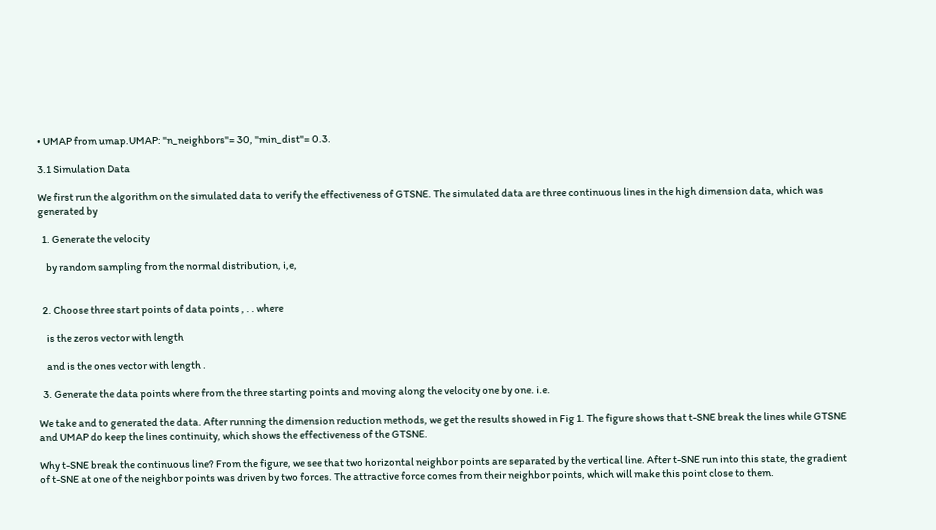• UMAP from umap.UMAP: "n_neighbors"= 30, "min_dist"= 0.3.

3.1 Simulation Data

We first run the algorithm on the simulated data to verify the effectiveness of GTSNE. The simulated data are three continuous lines in the high dimension data, which was generated by

  1. Generate the velocity

    by random sampling from the normal distribution, i,e,


  2. Choose three start points of data points , . . where

    is the zeros vector with length

    and is the ones vector with length .

  3. Generate the data points where from the three starting points and moving along the velocity one by one. i.e.

We take and to generated the data. After running the dimension reduction methods, we get the results showed in Fig 1. The figure shows that t-SNE break the lines while GTSNE and UMAP do keep the lines continuity, which shows the effectiveness of the GTSNE.

Why t-SNE break the continuous line? From the figure, we see that two horizontal neighbor points are separated by the vertical line. After t-SNE run into this state, the gradient of t-SNE at one of the neighbor points was driven by two forces. The attractive force comes from their neighbor points, which will make this point close to them.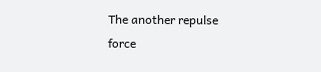The another repulse force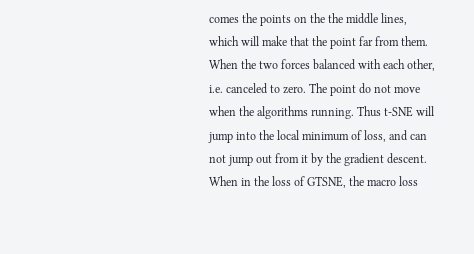comes the points on the the middle lines, which will make that the point far from them. When the two forces balanced with each other, i.e. canceled to zero. The point do not move when the algorithms running. Thus t-SNE will jump into the local minimum of loss, and can not jump out from it by the gradient descent. When in the loss of GTSNE, the macro loss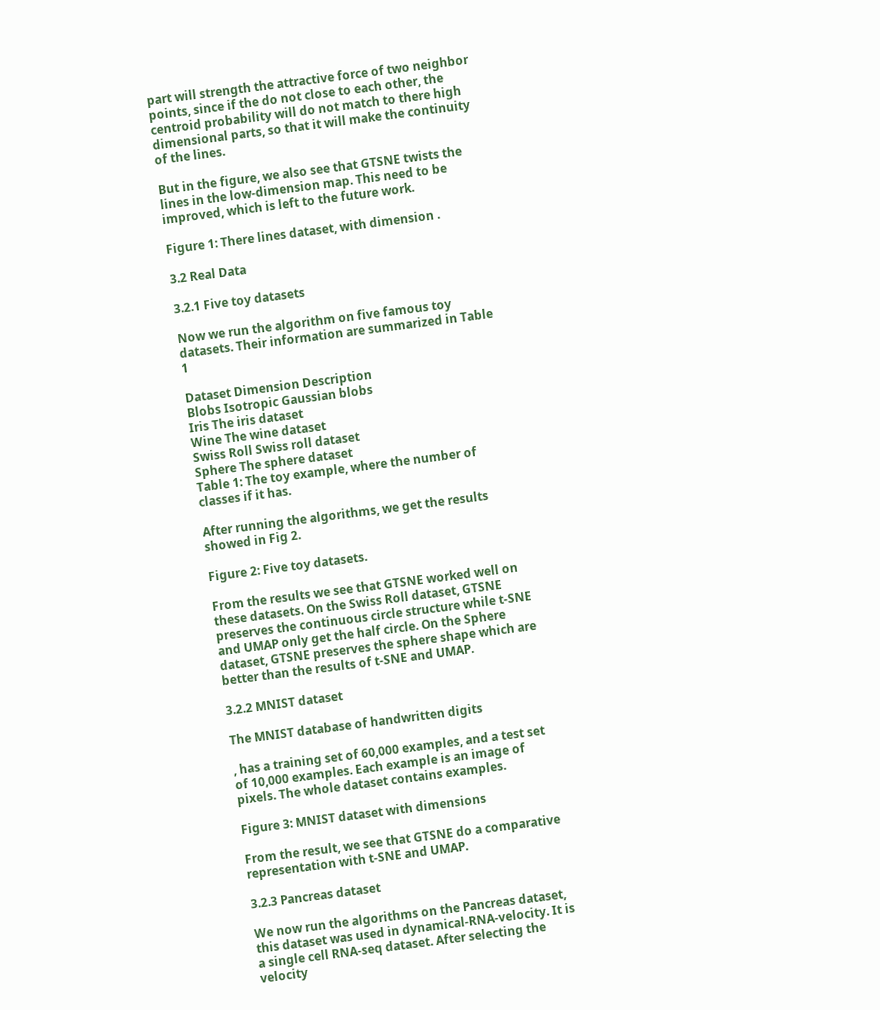part will strength the attractive force of two neighbor points, since if the do not close to each other, the centroid probability will do not match to there high dimensional parts, so that it will make the continuity of the lines.

But in the figure, we also see that GTSNE twists the lines in the low-dimension map. This need to be improved, which is left to the future work.

Figure 1: There lines dataset, with dimension .

3.2 Real Data

3.2.1 Five toy datasets

Now we run the algorithm on five famous toy datasets. Their information are summarized in Table 1

Dataset Dimension Description
Blobs Isotropic Gaussian blobs
Iris The iris dataset
Wine The wine dataset
Swiss Roll Swiss roll dataset
Sphere The sphere dataset
Table 1: The toy example, where the number of classes if it has.

After running the algorithms, we get the results showed in Fig 2.

Figure 2: Five toy datasets.

From the results we see that GTSNE worked well on these datasets. On the Swiss Roll dataset, GTSNE preserves the continuous circle structure while t-SNE and UMAP only get the half circle. On the Sphere dataset, GTSNE preserves the sphere shape which are better than the results of t-SNE and UMAP.

3.2.2 MNIST dataset

The MNIST database of handwritten digits

, has a training set of 60,000 examples, and a test set of 10,000 examples. Each example is an image of pixels. The whole dataset contains examples.

Figure 3: MNIST dataset with dimensions

From the result, we see that GTSNE do a comparative representation with t-SNE and UMAP.

3.2.3 Pancreas dataset

We now run the algorithms on the Pancreas dataset, this dataset was used in dynamical-RNA-velocity. It is a single cell RNA-seq dataset. After selecting the velocity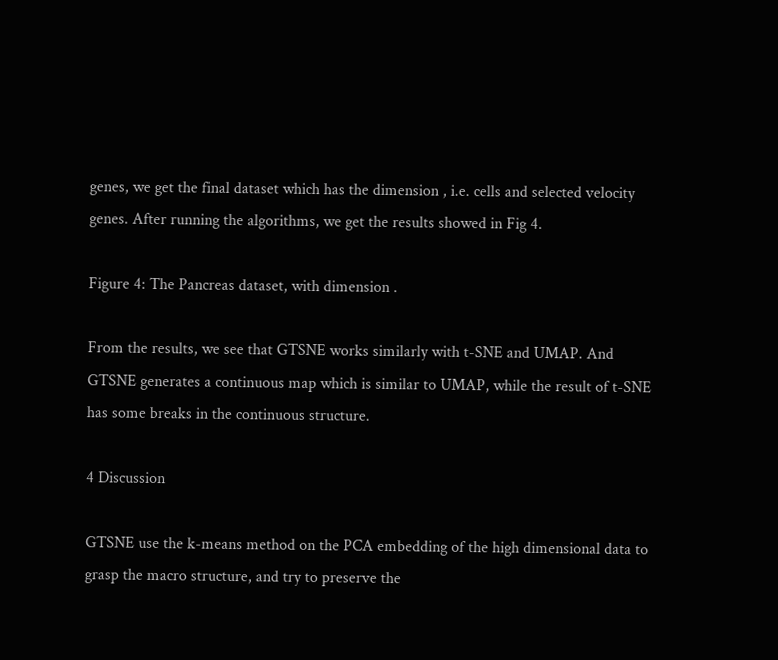genes, we get the final dataset which has the dimension , i.e. cells and selected velocity genes. After running the algorithms, we get the results showed in Fig 4.

Figure 4: The Pancreas dataset, with dimension .

From the results, we see that GTSNE works similarly with t-SNE and UMAP. And GTSNE generates a continuous map which is similar to UMAP, while the result of t-SNE has some breaks in the continuous structure.

4 Discussion

GTSNE use the k-means method on the PCA embedding of the high dimensional data to grasp the macro structure, and try to preserve the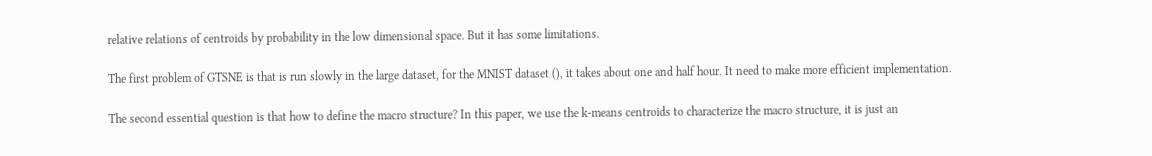relative relations of centroids by probability in the low dimensional space. But it has some limitations.

The first problem of GTSNE is that is run slowly in the large dataset, for the MNIST dataset (), it takes about one and half hour. It need to make more efficient implementation.

The second essential question is that how to define the macro structure? In this paper, we use the k-means centroids to characterize the macro structure, it is just an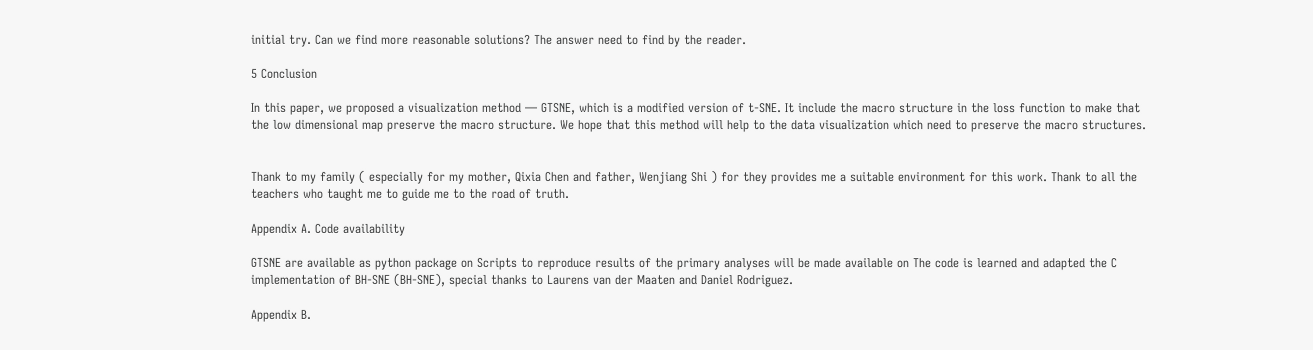initial try. Can we find more reasonable solutions? The answer need to find by the reader.

5 Conclusion

In this paper, we proposed a visualization method — GTSNE, which is a modified version of t-SNE. It include the macro structure in the loss function to make that the low dimensional map preserve the macro structure. We hope that this method will help to the data visualization which need to preserve the macro structures.


Thank to my family ( especially for my mother, Qixia Chen and father, Wenjiang Shi ) for they provides me a suitable environment for this work. Thank to all the teachers who taught me to guide me to the road of truth.

Appendix A. Code availability

GTSNE are available as python package on Scripts to reproduce results of the primary analyses will be made available on The code is learned and adapted the C implementation of BH-SNE (BH-SNE), special thanks to Laurens van der Maaten and Daniel Rodriguez.

Appendix B.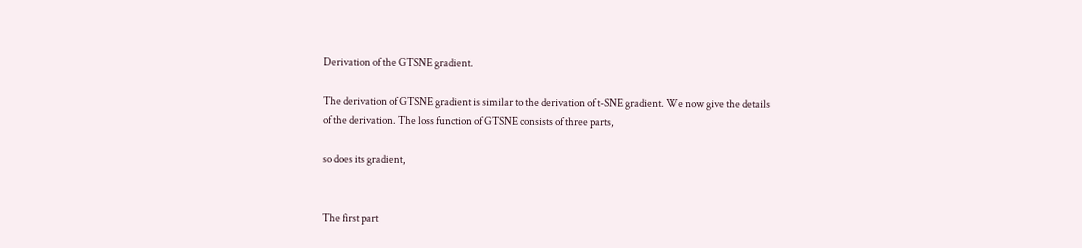Derivation of the GTSNE gradient.

The derivation of GTSNE gradient is similar to the derivation of t-SNE gradient. We now give the details of the derivation. The loss function of GTSNE consists of three parts,

so does its gradient,


The first part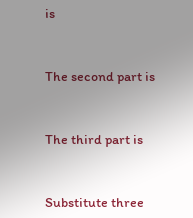is


The second part is


The third part is


Substitute three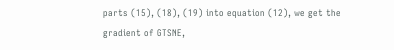parts (15), (18), (19) into equation (12), we get the gradient of GTSNE,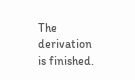The derivation is finished.